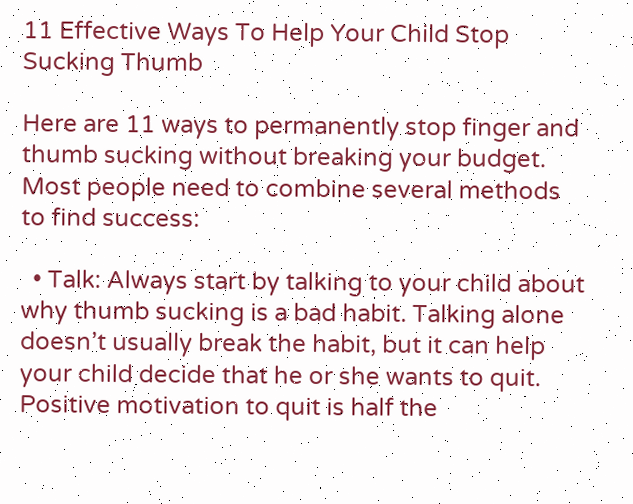11 Effective Ways To Help Your Child Stop Sucking Thumb

Here are 11 ways to permanently stop finger and thumb sucking without breaking your budget. Most people need to combine several methods to find success:

  • Talk: Always start by talking to your child about why thumb sucking is a bad habit. Talking alone doesn’t usually break the habit, but it can help your child decide that he or she wants to quit. Positive motivation to quit is half the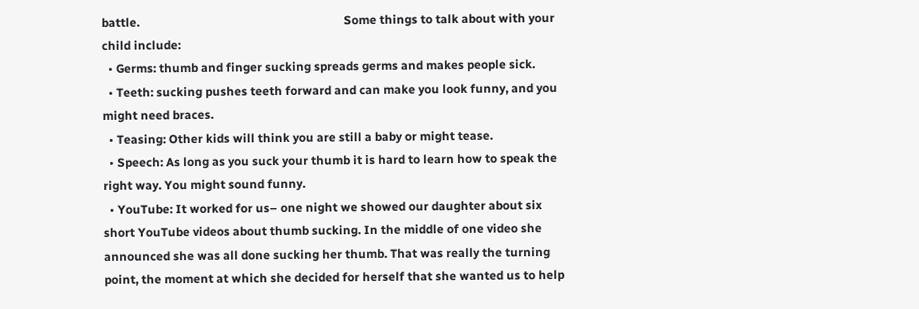battle.                                                                    Some things to talk about with your child include:
  • Germs: thumb and finger sucking spreads germs and makes people sick.
  • Teeth: sucking pushes teeth forward and can make you look funny, and you might need braces.
  • Teasing: Other kids will think you are still a baby or might tease.
  • Speech: As long as you suck your thumb it is hard to learn how to speak the right way. You might sound funny.
  • YouTube: It worked for us– one night we showed our daughter about six short YouTube videos about thumb sucking. In the middle of one video she announced she was all done sucking her thumb. That was really the turning point, the moment at which she decided for herself that she wanted us to help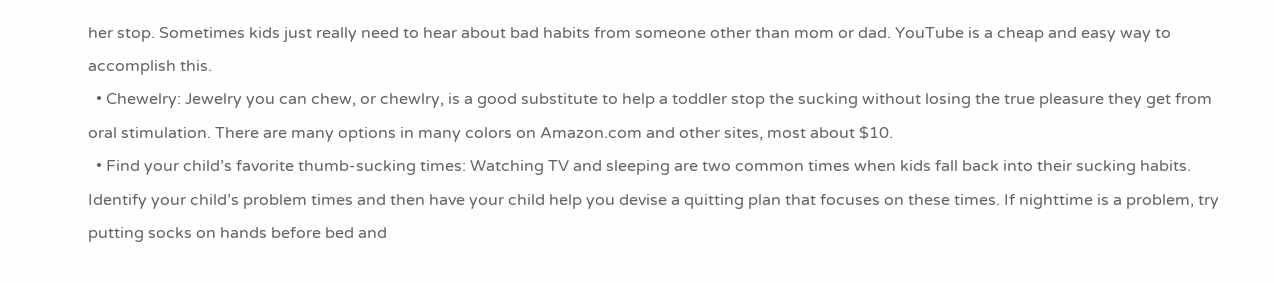her stop. Sometimes kids just really need to hear about bad habits from someone other than mom or dad. YouTube is a cheap and easy way to accomplish this.
  • Chewelry: Jewelry you can chew, or chewlry, is a good substitute to help a toddler stop the sucking without losing the true pleasure they get from oral stimulation. There are many options in many colors on Amazon.com and other sites, most about $10.
  • Find your child’s favorite thumb-sucking times: Watching TV and sleeping are two common times when kids fall back into their sucking habits. Identify your child’s problem times and then have your child help you devise a quitting plan that focuses on these times. If nighttime is a problem, try putting socks on hands before bed and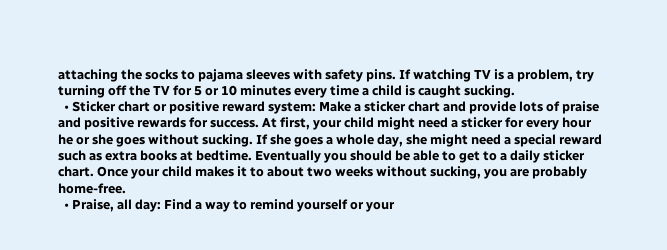attaching the socks to pajama sleeves with safety pins. If watching TV is a problem, try turning off the TV for 5 or 10 minutes every time a child is caught sucking.
  • Sticker chart or positive reward system: Make a sticker chart and provide lots of praise and positive rewards for success. At first, your child might need a sticker for every hour he or she goes without sucking. If she goes a whole day, she might need a special reward such as extra books at bedtime. Eventually you should be able to get to a daily sticker chart. Once your child makes it to about two weeks without sucking, you are probably home-free.
  • Praise, all day: Find a way to remind yourself or your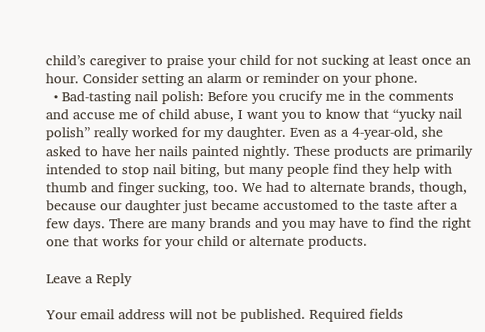child’s caregiver to praise your child for not sucking at least once an hour. Consider setting an alarm or reminder on your phone.
  • Bad-tasting nail polish: Before you crucify me in the comments and accuse me of child abuse, I want you to know that “yucky nail polish” really worked for my daughter. Even as a 4-year-old, she asked to have her nails painted nightly. These products are primarily intended to stop nail biting, but many people find they help with thumb and finger sucking, too. We had to alternate brands, though, because our daughter just became accustomed to the taste after a few days. There are many brands and you may have to find the right one that works for your child or alternate products.

Leave a Reply

Your email address will not be published. Required fields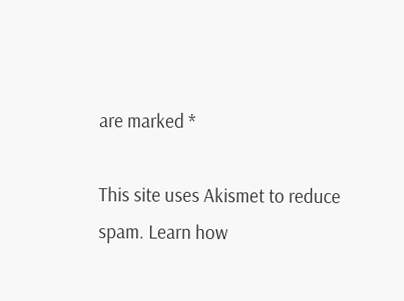are marked *

This site uses Akismet to reduce spam. Learn how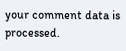your comment data is processed.